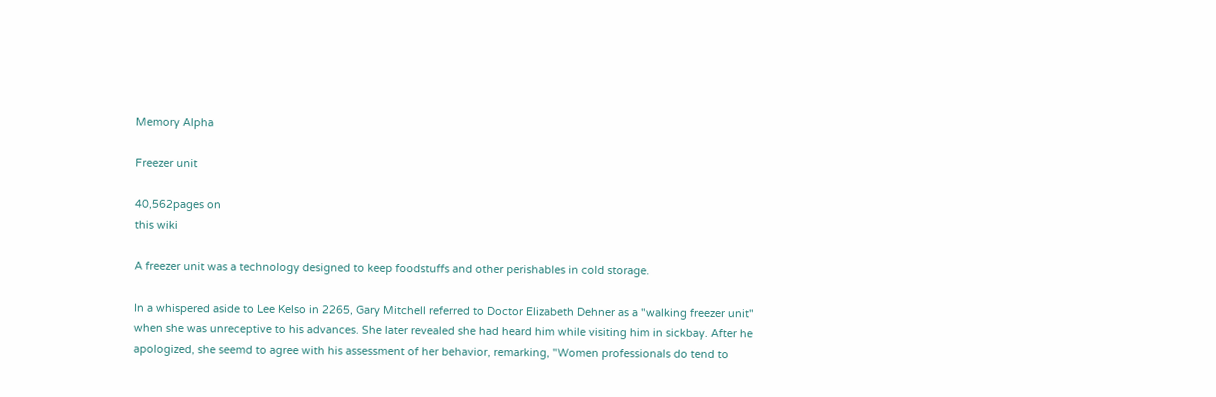Memory Alpha

Freezer unit

40,562pages on
this wiki

A freezer unit was a technology designed to keep foodstuffs and other perishables in cold storage.

In a whispered aside to Lee Kelso in 2265, Gary Mitchell referred to Doctor Elizabeth Dehner as a "walking freezer unit" when she was unreceptive to his advances. She later revealed she had heard him while visiting him in sickbay. After he apologized, she seemd to agree with his assessment of her behavior, remarking, "Women professionals do tend to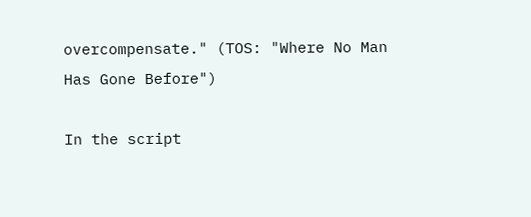overcompensate." (TOS: "Where No Man Has Gone Before")

In the script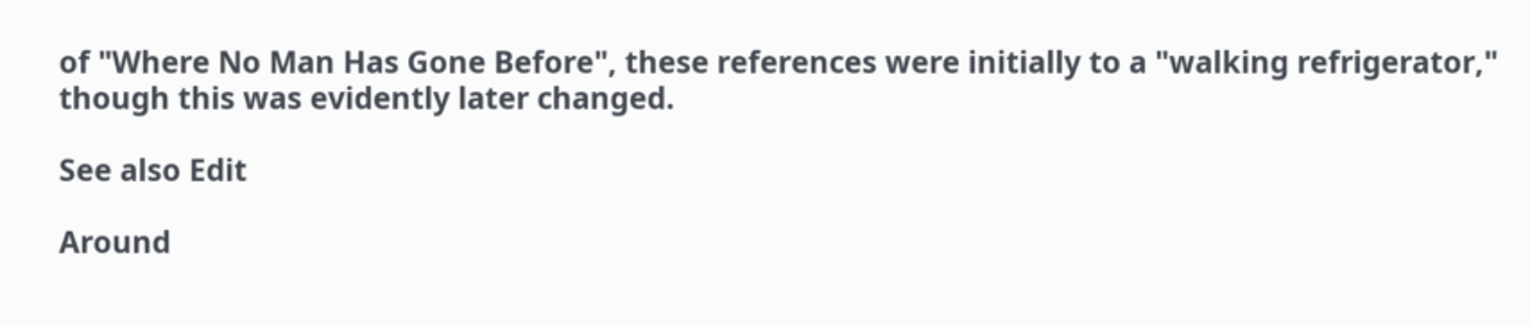of "Where No Man Has Gone Before", these references were initially to a "walking refrigerator," though this was evidently later changed.

See also Edit

Around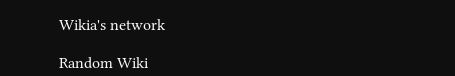Wikia's network

Random Wiki